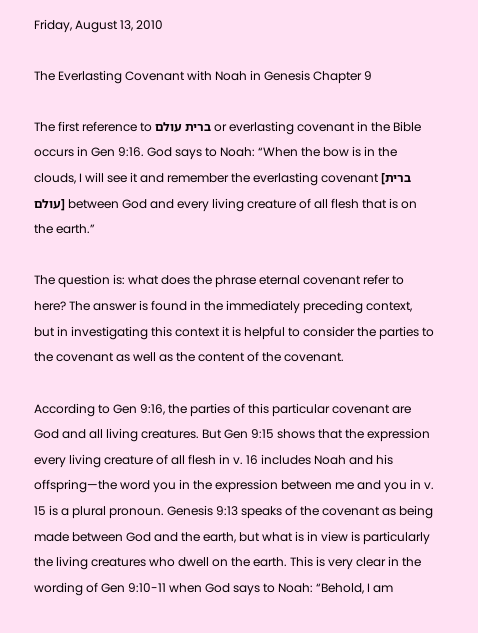Friday, August 13, 2010

The Everlasting Covenant with Noah in Genesis Chapter 9

The first reference to ברית עולם or everlasting covenant in the Bible occurs in Gen 9:16. God says to Noah: “When the bow is in the clouds, I will see it and remember the everlasting covenant [ברית עולם] between God and every living creature of all flesh that is on the earth.”

The question is: what does the phrase eternal covenant refer to here? The answer is found in the immediately preceding context, but in investigating this context it is helpful to consider the parties to the covenant as well as the content of the covenant.

According to Gen 9:16, the parties of this particular covenant are God and all living creatures. But Gen 9:15 shows that the expression every living creature of all flesh in v. 16 includes Noah and his offspring—the word you in the expression between me and you in v. 15 is a plural pronoun. Genesis 9:13 speaks of the covenant as being made between God and the earth, but what is in view is particularly the living creatures who dwell on the earth. This is very clear in the wording of Gen 9:10-11 when God says to Noah: “Behold, I am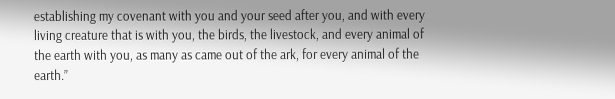establishing my covenant with you and your seed after you, and with every living creature that is with you, the birds, the livestock, and every animal of the earth with you, as many as came out of the ark, for every animal of the earth.”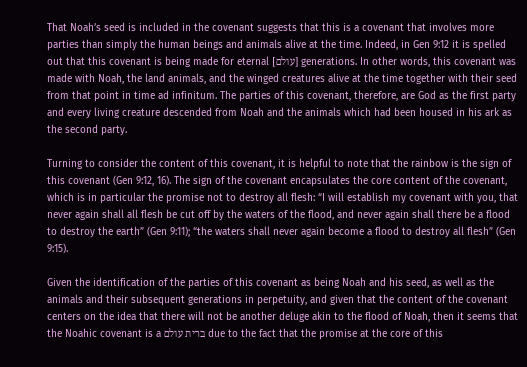That Noah’s seed is included in the covenant suggests that this is a covenant that involves more parties than simply the human beings and animals alive at the time. Indeed, in Gen 9:12 it is spelled out that this covenant is being made for eternal [עולם] generations. In other words, this covenant was made with Noah, the land animals, and the winged creatures alive at the time together with their seed from that point in time ad infinitum. The parties of this covenant, therefore, are God as the first party and every living creature descended from Noah and the animals which had been housed in his ark as the second party.

Turning to consider the content of this covenant, it is helpful to note that the rainbow is the sign of this covenant (Gen 9:12, 16). The sign of the covenant encapsulates the core content of the covenant, which is in particular the promise not to destroy all flesh: “I will establish my covenant with you, that never again shall all flesh be cut off by the waters of the flood, and never again shall there be a flood to destroy the earth” (Gen 9:11); “the waters shall never again become a flood to destroy all flesh” (Gen 9:15).

Given the identification of the parties of this covenant as being Noah and his seed, as well as the animals and their subsequent generations in perpetuity, and given that the content of the covenant centers on the idea that there will not be another deluge akin to the flood of Noah, then it seems that the Noahic covenant is a ברית עולם due to the fact that the promise at the core of this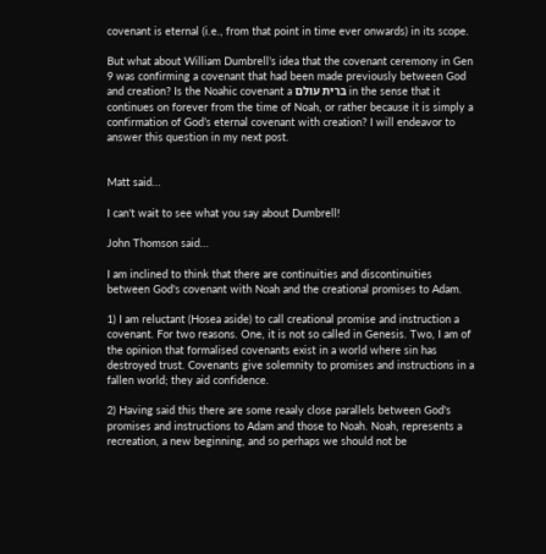covenant is eternal (i.e., from that point in time ever onwards) in its scope.

But what about William Dumbrell’s idea that the covenant ceremony in Gen 9 was confirming a covenant that had been made previously between God and creation? Is the Noahic covenant a ברית עולם in the sense that it continues on forever from the time of Noah, or rather because it is simply a confirmation of God’s eternal covenant with creation? I will endeavor to answer this question in my next post.


Matt said...

I can't wait to see what you say about Dumbrell!

John Thomson said...

I am inclined to think that there are continuities and discontinuities between God's covenant with Noah and the creational promises to Adam.

1) I am reluctant (Hosea aside) to call creational promise and instruction a covenant. For two reasons. One, it is not so called in Genesis. Two, I am of the opinion that formalised covenants exist in a world where sin has destroyed trust. Covenants give solemnity to promises and instructions in a fallen world; they aid confidence.

2) Having said this there are some reaaly close parallels between God's promises and instructions to Adam and those to Noah. Noah, represents a recreation, a new beginning, and so perhaps we should not be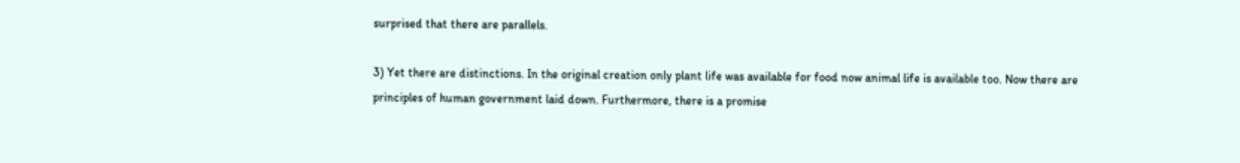surprised that there are parallels.

3) Yet there are distinctions. In the original creation only plant life was available for food now animal life is available too. Now there are principles of human government laid down. Furthermore, there is a promise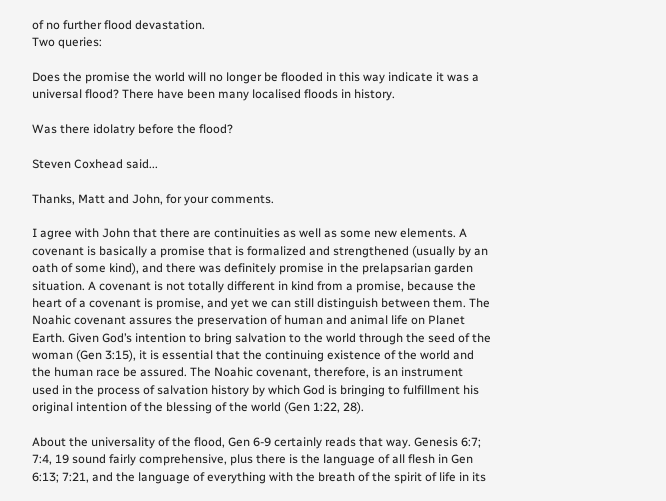of no further flood devastation.
Two queries:

Does the promise the world will no longer be flooded in this way indicate it was a universal flood? There have been many localised floods in history.

Was there idolatry before the flood?

Steven Coxhead said...

Thanks, Matt and John, for your comments.

I agree with John that there are continuities as well as some new elements. A covenant is basically a promise that is formalized and strengthened (usually by an oath of some kind), and there was definitely promise in the prelapsarian garden situation. A covenant is not totally different in kind from a promise, because the heart of a covenant is promise, and yet we can still distinguish between them. The Noahic covenant assures the preservation of human and animal life on Planet Earth. Given God’s intention to bring salvation to the world through the seed of the woman (Gen 3:15), it is essential that the continuing existence of the world and the human race be assured. The Noahic covenant, therefore, is an instrument used in the process of salvation history by which God is bringing to fulfillment his original intention of the blessing of the world (Gen 1:22, 28).

About the universality of the flood, Gen 6-9 certainly reads that way. Genesis 6:7; 7:4, 19 sound fairly comprehensive, plus there is the language of all flesh in Gen 6:13; 7:21, and the language of everything with the breath of the spirit of life in its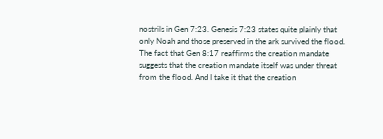nostrils in Gen 7:23. Genesis 7:23 states quite plainly that only Noah and those preserved in the ark survived the flood. The fact that Gen 8:17 reaffirms the creation mandate suggests that the creation mandate itself was under threat from the flood. And I take it that the creation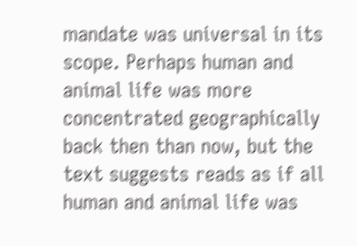mandate was universal in its scope. Perhaps human and animal life was more concentrated geographically back then than now, but the text suggests reads as if all human and animal life was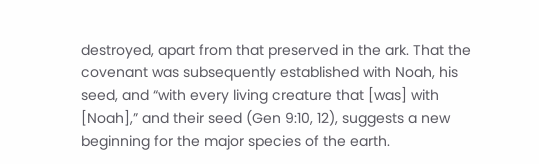destroyed, apart from that preserved in the ark. That the covenant was subsequently established with Noah, his seed, and “with every living creature that [was] with [Noah],” and their seed (Gen 9:10, 12), suggests a new beginning for the major species of the earth.